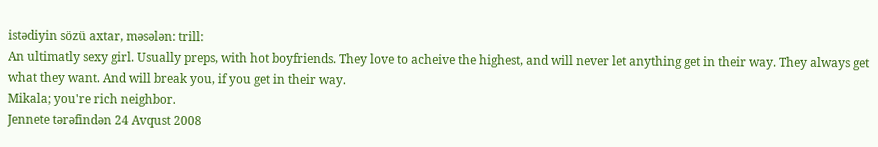istədiyin sözü axtar, məsələn: trill:
An ultimatly sexy girl. Usually preps, with hot boyfriends. They love to acheive the highest, and will never let anything get in their way. They always get what they want. And will break you, if you get in their way.
Mikala; you're rich neighbor.
Jennete tərəfindən 24 Avqust 2008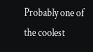Probably one of the coolest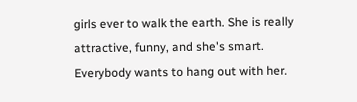girls ever to walk the earth. She is really attractive, funny, and she's smart. Everybody wants to hang out with her.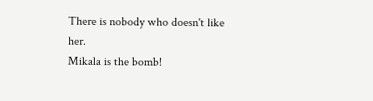There is nobody who doesn't like her.
Mikala is the bomb!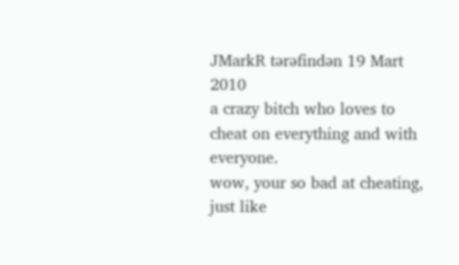JMarkR tərəfindən 19 Mart 2010
a crazy bitch who loves to cheat on everything and with everyone.
wow, your so bad at cheating, just like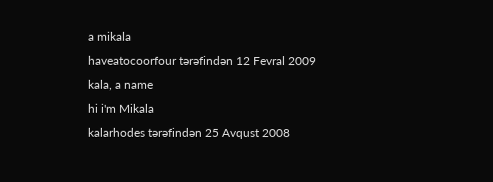a mikala
haveatocoorfour tərəfindən 12 Fevral 2009
kala, a name
hi i'm Mikala
kalarhodes tərəfindən 25 Avqust 2008